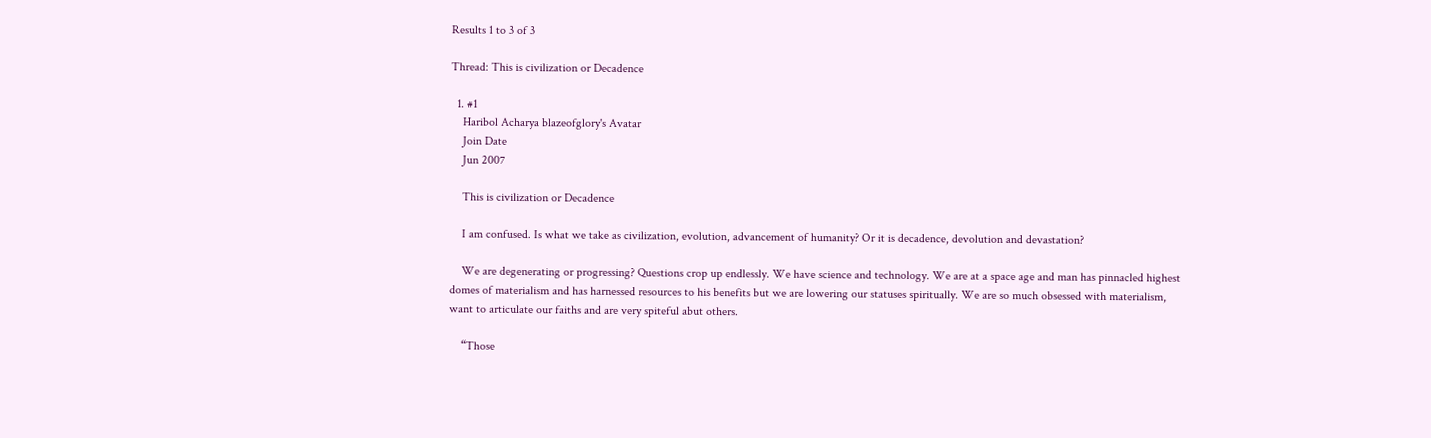Results 1 to 3 of 3

Thread: This is civilization or Decadence

  1. #1
    Haribol Acharya blazeofglory's Avatar
    Join Date
    Jun 2007

    This is civilization or Decadence

    I am confused. Is what we take as civilization, evolution, advancement of humanity? Or it is decadence, devolution and devastation?

    We are degenerating or progressing? Questions crop up endlessly. We have science and technology. We are at a space age and man has pinnacled highest domes of materialism and has harnessed resources to his benefits but we are lowering our statuses spiritually. We are so much obsessed with materialism, want to articulate our faiths and are very spiteful abut others.

    “Those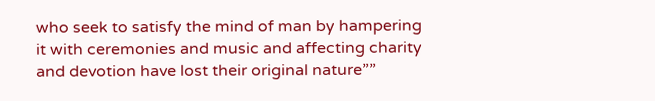who seek to satisfy the mind of man by hampering it with ceremonies and music and affecting charity and devotion have lost their original nature””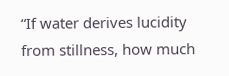“If water derives lucidity from stillness, how much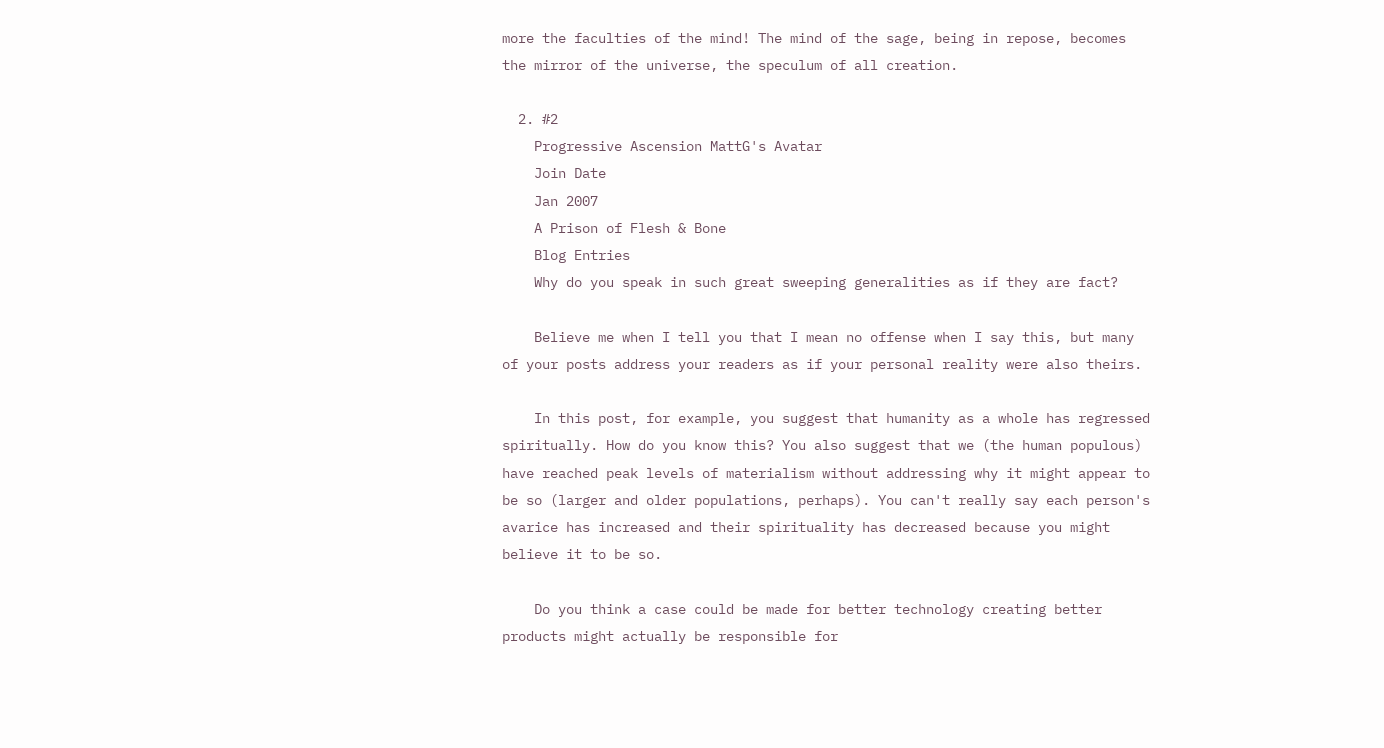more the faculties of the mind! The mind of the sage, being in repose, becomes the mirror of the universe, the speculum of all creation.

  2. #2
    Progressive Ascension MattG's Avatar
    Join Date
    Jan 2007
    A Prison of Flesh & Bone
    Blog Entries
    Why do you speak in such great sweeping generalities as if they are fact?

    Believe me when I tell you that I mean no offense when I say this, but many of your posts address your readers as if your personal reality were also theirs.

    In this post, for example, you suggest that humanity as a whole has regressed spiritually. How do you know this? You also suggest that we (the human populous) have reached peak levels of materialism without addressing why it might appear to be so (larger and older populations, perhaps). You can't really say each person's avarice has increased and their spirituality has decreased because you might believe it to be so.

    Do you think a case could be made for better technology creating better products might actually be responsible for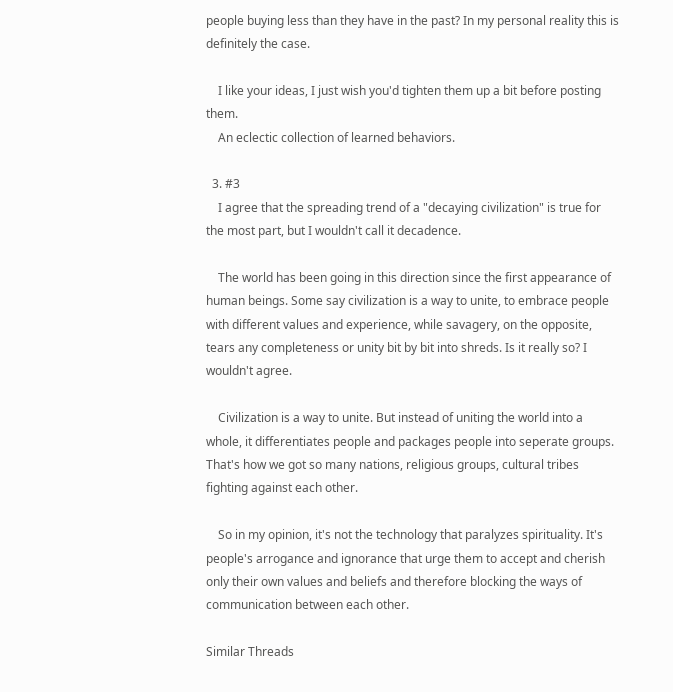people buying less than they have in the past? In my personal reality this is definitely the case.

    I like your ideas, I just wish you'd tighten them up a bit before posting them.
    An eclectic collection of learned behaviors.

  3. #3
    I agree that the spreading trend of a "decaying civilization" is true for the most part, but I wouldn't call it decadence.

    The world has been going in this direction since the first appearance of human beings. Some say civilization is a way to unite, to embrace people with different values and experience, while savagery, on the opposite, tears any completeness or unity bit by bit into shreds. Is it really so? I wouldn't agree.

    Civilization is a way to unite. But instead of uniting the world into a whole, it differentiates people and packages people into seperate groups. That's how we got so many nations, religious groups, cultural tribes fighting against each other.

    So in my opinion, it's not the technology that paralyzes spirituality. It's people's arrogance and ignorance that urge them to accept and cherish only their own values and beliefs and therefore blocking the ways of communication between each other.

Similar Threads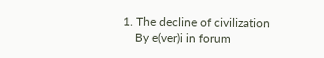1. The decline of civilization
    By e(ver)i in forum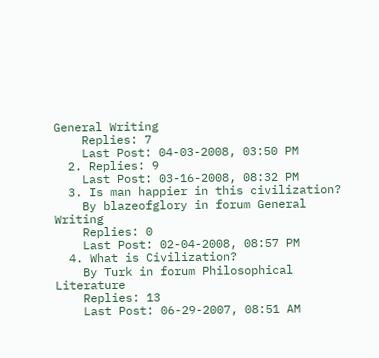General Writing
    Replies: 7
    Last Post: 04-03-2008, 03:50 PM
  2. Replies: 9
    Last Post: 03-16-2008, 08:32 PM
  3. Is man happier in this civilization?
    By blazeofglory in forum General Writing
    Replies: 0
    Last Post: 02-04-2008, 08:57 PM
  4. What is Civilization?
    By Turk in forum Philosophical Literature
    Replies: 13
    Last Post: 06-29-2007, 08:51 AM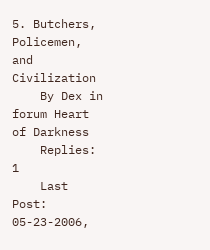5. Butchers, Policemen, and Civilization
    By Dex in forum Heart of Darkness
    Replies: 1
    Last Post: 05-23-2006,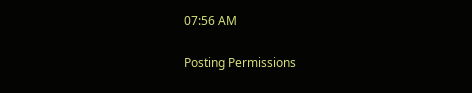07:56 AM

Posting Permissions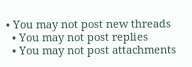• You may not post new threads
  • You may not post replies
  • You may not post attachments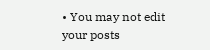• You may not edit your posts